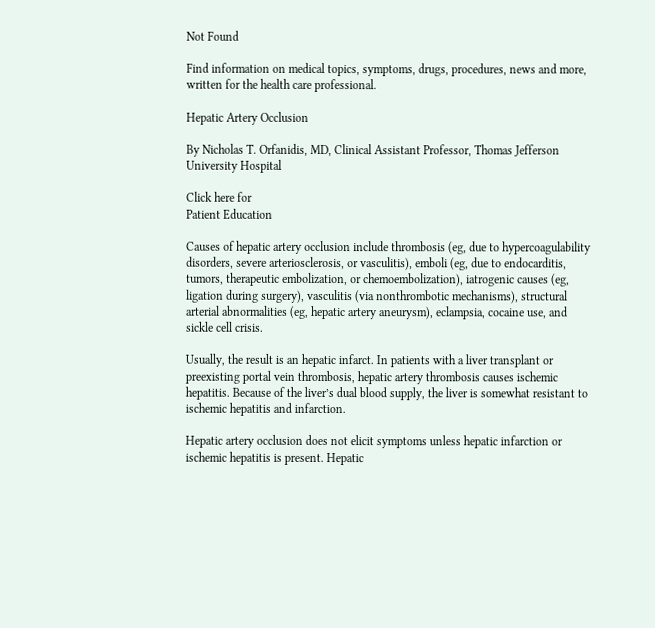Not Found

Find information on medical topics, symptoms, drugs, procedures, news and more, written for the health care professional.

Hepatic Artery Occlusion

By Nicholas T. Orfanidis, MD, Clinical Assistant Professor, Thomas Jefferson University Hospital

Click here for
Patient Education

Causes of hepatic artery occlusion include thrombosis (eg, due to hypercoagulability disorders, severe arteriosclerosis, or vasculitis), emboli (eg, due to endocarditis, tumors, therapeutic embolization, or chemoembolization), iatrogenic causes (eg, ligation during surgery), vasculitis (via nonthrombotic mechanisms), structural arterial abnormalities (eg, hepatic artery aneurysm), eclampsia, cocaine use, and sickle cell crisis.

Usually, the result is an hepatic infarct. In patients with a liver transplant or preexisting portal vein thrombosis, hepatic artery thrombosis causes ischemic hepatitis. Because of the liver’s dual blood supply, the liver is somewhat resistant to ischemic hepatitis and infarction.

Hepatic artery occlusion does not elicit symptoms unless hepatic infarction or ischemic hepatitis is present. Hepatic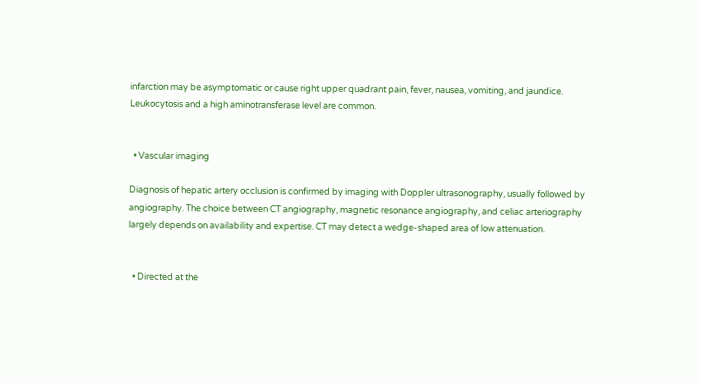infarction may be asymptomatic or cause right upper quadrant pain, fever, nausea, vomiting, and jaundice. Leukocytosis and a high aminotransferase level are common.


  • Vascular imaging

Diagnosis of hepatic artery occlusion is confirmed by imaging with Doppler ultrasonography, usually followed by angiography. The choice between CT angiography, magnetic resonance angiography, and celiac arteriography largely depends on availability and expertise. CT may detect a wedge-shaped area of low attenuation.


  • Directed at the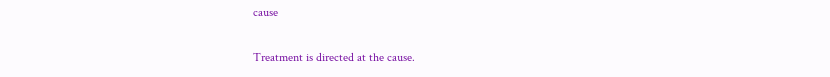cause

Treatment is directed at the cause.